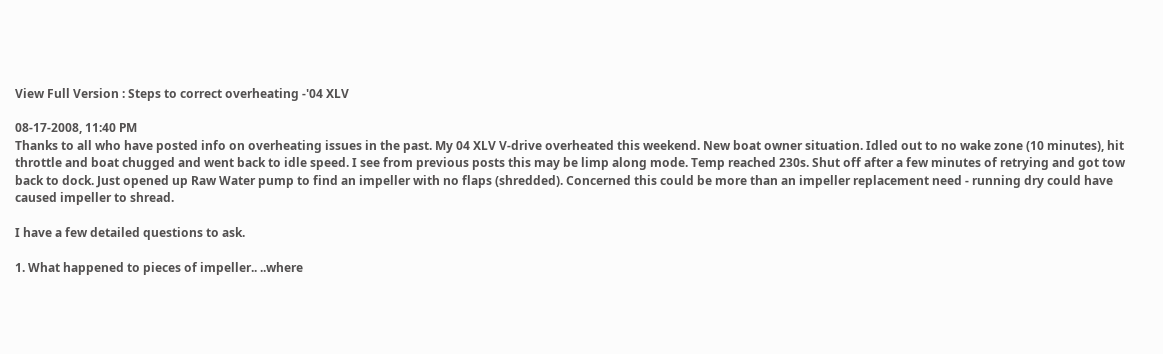View Full Version : Steps to correct overheating -'04 XLV

08-17-2008, 11:40 PM
Thanks to all who have posted info on overheating issues in the past. My 04 XLV V-drive overheated this weekend. New boat owner situation. Idled out to no wake zone (10 minutes), hit throttle and boat chugged and went back to idle speed. I see from previous posts this may be limp along mode. Temp reached 230s. Shut off after a few minutes of retrying and got tow back to dock. Just opened up Raw Water pump to find an impeller with no flaps (shredded). Concerned this could be more than an impeller replacement need - running dry could have caused impeller to shread.

I have a few detailed questions to ask.

1. What happened to pieces of impeller.. ..where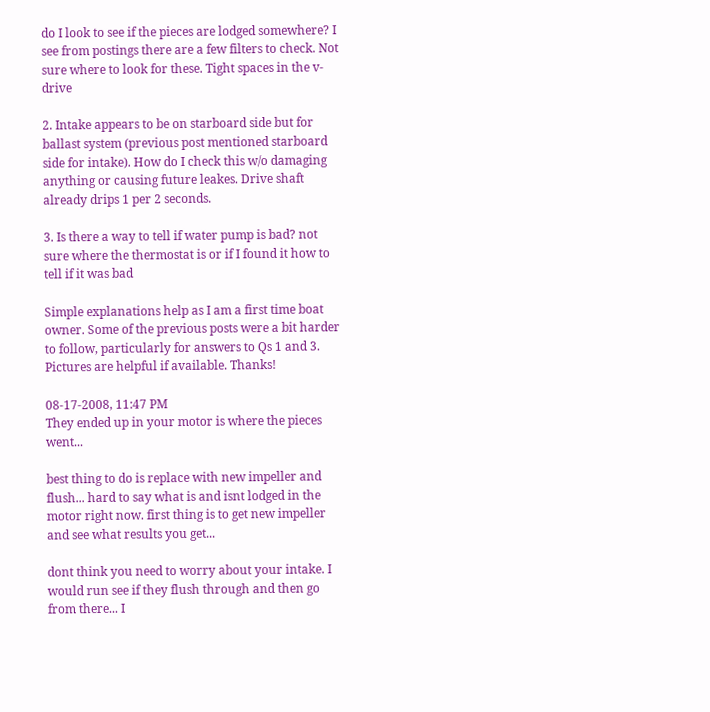do I look to see if the pieces are lodged somewhere? I see from postings there are a few filters to check. Not sure where to look for these. Tight spaces in the v-drive

2. Intake appears to be on starboard side but for ballast system (previous post mentioned starboard side for intake). How do I check this w/o damaging anything or causing future leakes. Drive shaft already drips 1 per 2 seconds.

3. Is there a way to tell if water pump is bad? not sure where the thermostat is or if I found it how to tell if it was bad

Simple explanations help as I am a first time boat owner. Some of the previous posts were a bit harder to follow, particularly for answers to Qs 1 and 3. Pictures are helpful if available. Thanks!

08-17-2008, 11:47 PM
They ended up in your motor is where the pieces went...

best thing to do is replace with new impeller and flush... hard to say what is and isnt lodged in the motor right now. first thing is to get new impeller and see what results you get...

dont think you need to worry about your intake. I would run see if they flush through and then go from there... I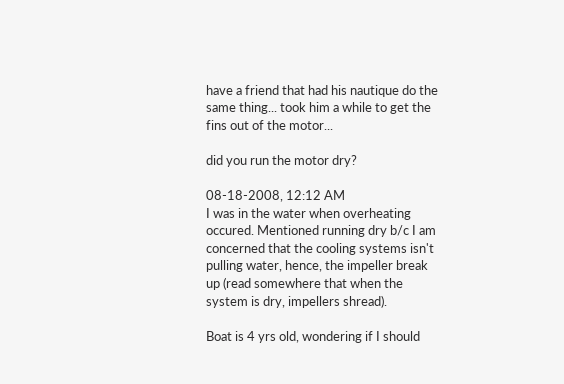have a friend that had his nautique do the same thing... took him a while to get the fins out of the motor...

did you run the motor dry?

08-18-2008, 12:12 AM
I was in the water when overheating occured. Mentioned running dry b/c I am concerned that the cooling systems isn't pulling water, hence, the impeller break up (read somewhere that when the system is dry, impellers shread).

Boat is 4 yrs old, wondering if I should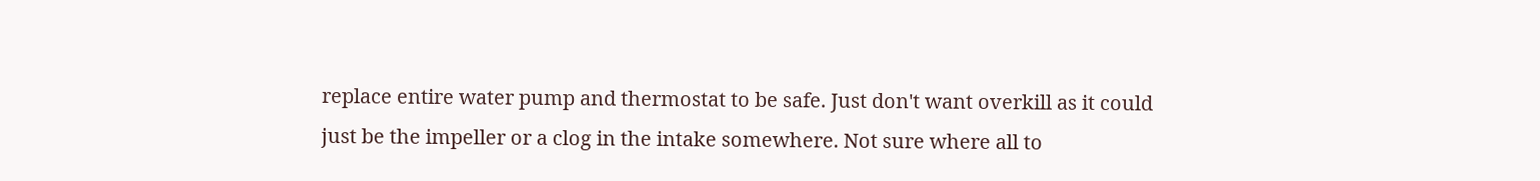replace entire water pump and thermostat to be safe. Just don't want overkill as it could just be the impeller or a clog in the intake somewhere. Not sure where all to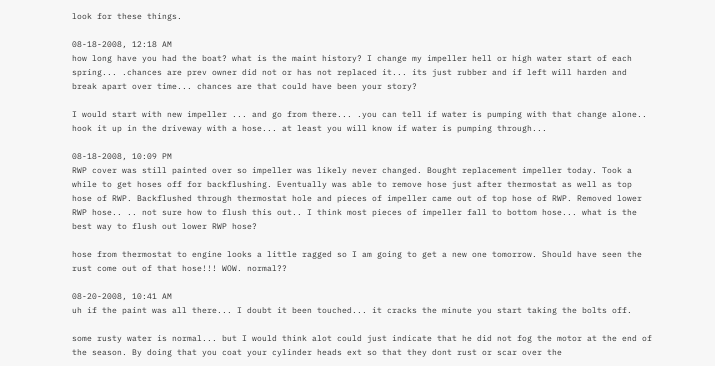look for these things.

08-18-2008, 12:18 AM
how long have you had the boat? what is the maint history? I change my impeller hell or high water start of each spring... .chances are prev owner did not or has not replaced it... its just rubber and if left will harden and break apart over time... chances are that could have been your story?

I would start with new impeller ... and go from there... .you can tell if water is pumping with that change alone.. hook it up in the driveway with a hose... at least you will know if water is pumping through...

08-18-2008, 10:09 PM
RWP cover was still painted over so impeller was likely never changed. Bought replacement impeller today. Took a while to get hoses off for backflushing. Eventually was able to remove hose just after thermostat as well as top hose of RWP. Backflushed through thermostat hole and pieces of impeller came out of top hose of RWP. Removed lower RWP hose.. .. not sure how to flush this out.. I think most pieces of impeller fall to bottom hose... what is the best way to flush out lower RWP hose?

hose from thermostat to engine looks a little ragged so I am going to get a new one tomorrow. Should have seen the rust come out of that hose!!! WOW. normal??

08-20-2008, 10:41 AM
uh if the paint was all there... I doubt it been touched... it cracks the minute you start taking the bolts off.

some rusty water is normal... but I would think alot could just indicate that he did not fog the motor at the end of the season. By doing that you coat your cylinder heads ext so that they dont rust or scar over the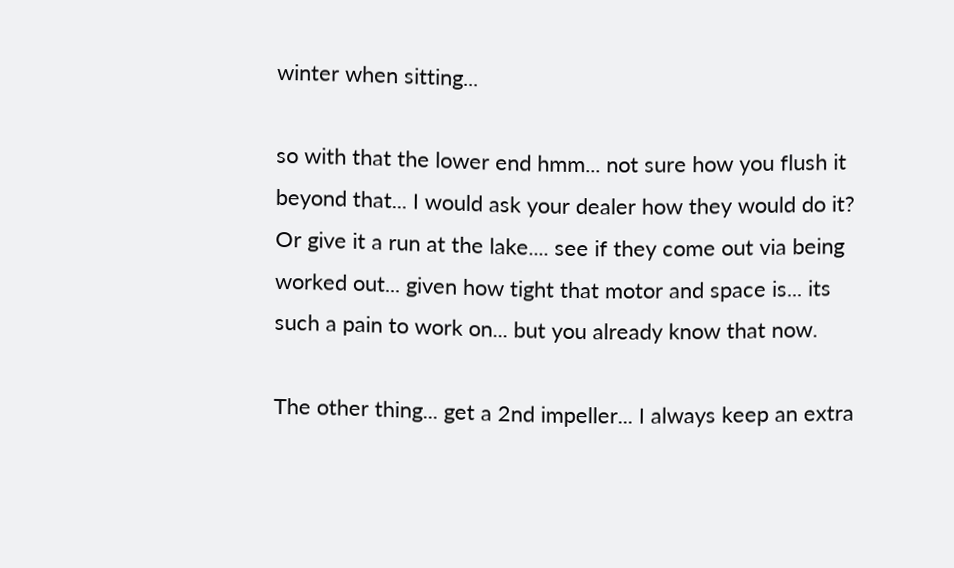winter when sitting...

so with that the lower end hmm... not sure how you flush it beyond that... I would ask your dealer how they would do it? Or give it a run at the lake.... see if they come out via being worked out... given how tight that motor and space is... its such a pain to work on... but you already know that now.

The other thing... get a 2nd impeller... I always keep an extra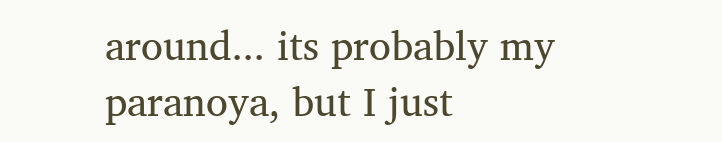around... its probably my paranoya, but I just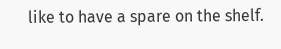like to have a spare on the shelf.